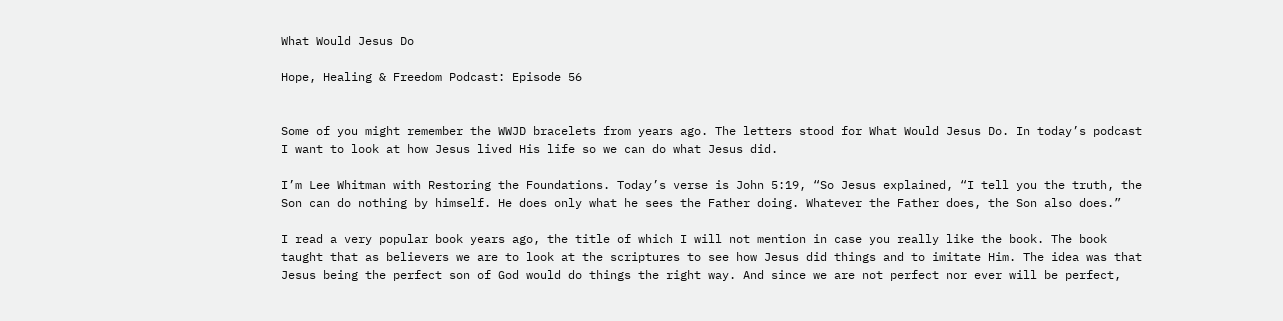What Would Jesus Do

Hope, Healing & Freedom Podcast: Episode 56


Some of you might remember the WWJD bracelets from years ago. The letters stood for What Would Jesus Do. In today’s podcast I want to look at how Jesus lived His life so we can do what Jesus did.

I’m Lee Whitman with Restoring the Foundations. Today’s verse is John 5:19, “So Jesus explained, “I tell you the truth, the Son can do nothing by himself. He does only what he sees the Father doing. Whatever the Father does, the Son also does.”

I read a very popular book years ago, the title of which I will not mention in case you really like the book. The book taught that as believers we are to look at the scriptures to see how Jesus did things and to imitate Him. The idea was that Jesus being the perfect son of God would do things the right way. And since we are not perfect nor ever will be perfect,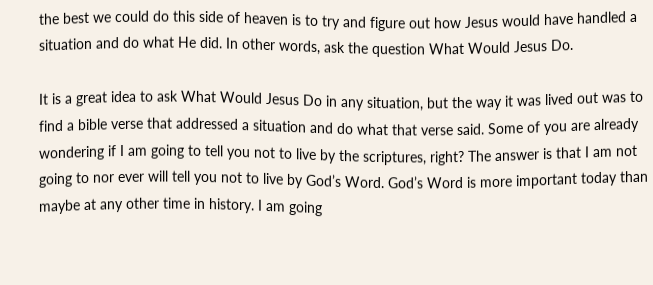the best we could do this side of heaven is to try and figure out how Jesus would have handled a situation and do what He did. In other words, ask the question What Would Jesus Do.

It is a great idea to ask What Would Jesus Do in any situation, but the way it was lived out was to find a bible verse that addressed a situation and do what that verse said. Some of you are already wondering if I am going to tell you not to live by the scriptures, right? The answer is that I am not going to nor ever will tell you not to live by God’s Word. God’s Word is more important today than maybe at any other time in history. I am going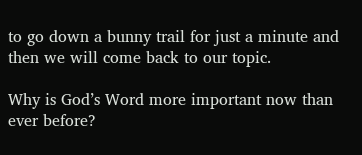to go down a bunny trail for just a minute and then we will come back to our topic.

Why is God’s Word more important now than ever before?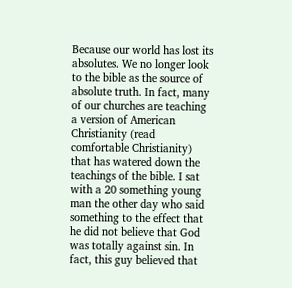Because our world has lost its absolutes. We no longer look to the bible as the source of absolute truth. In fact, many of our churches are teaching a version of American Christianity (read comfortable Christianity) that has watered down the teachings of the bible. I sat with a 20 something young man the other day who said something to the effect that he did not believe that God was totally against sin. In fact, this guy believed that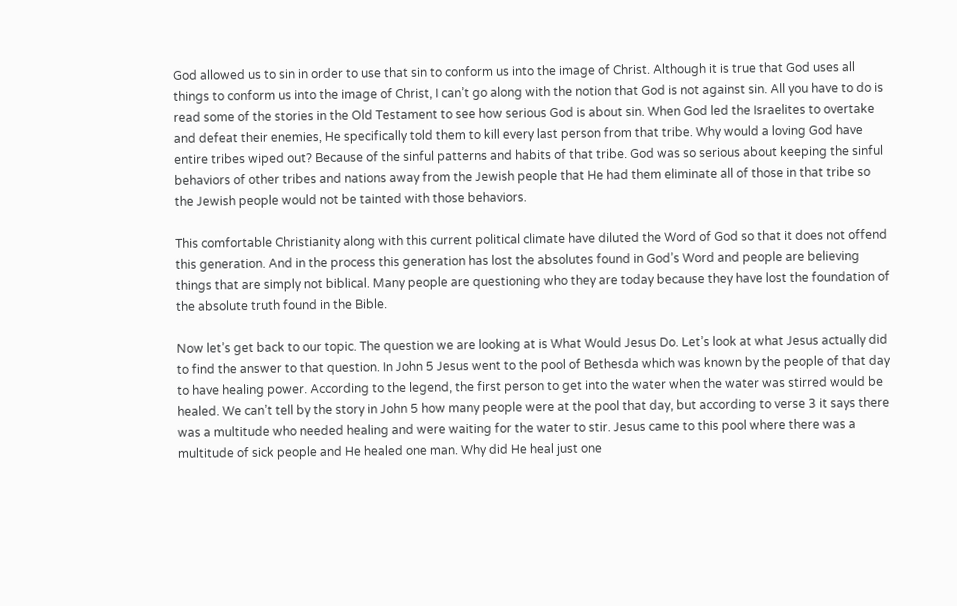God allowed us to sin in order to use that sin to conform us into the image of Christ. Although it is true that God uses all things to conform us into the image of Christ, I can’t go along with the notion that God is not against sin. All you have to do is read some of the stories in the Old Testament to see how serious God is about sin. When God led the Israelites to overtake and defeat their enemies, He specifically told them to kill every last person from that tribe. Why would a loving God have entire tribes wiped out? Because of the sinful patterns and habits of that tribe. God was so serious about keeping the sinful behaviors of other tribes and nations away from the Jewish people that He had them eliminate all of those in that tribe so the Jewish people would not be tainted with those behaviors.

This comfortable Christianity along with this current political climate have diluted the Word of God so that it does not offend this generation. And in the process this generation has lost the absolutes found in God’s Word and people are believing things that are simply not biblical. Many people are questioning who they are today because they have lost the foundation of the absolute truth found in the Bible.

Now let’s get back to our topic. The question we are looking at is What Would Jesus Do. Let’s look at what Jesus actually did to find the answer to that question. In John 5 Jesus went to the pool of Bethesda which was known by the people of that day to have healing power. According to the legend, the first person to get into the water when the water was stirred would be healed. We can’t tell by the story in John 5 how many people were at the pool that day, but according to verse 3 it says there was a multitude who needed healing and were waiting for the water to stir. Jesus came to this pool where there was a multitude of sick people and He healed one man. Why did He heal just one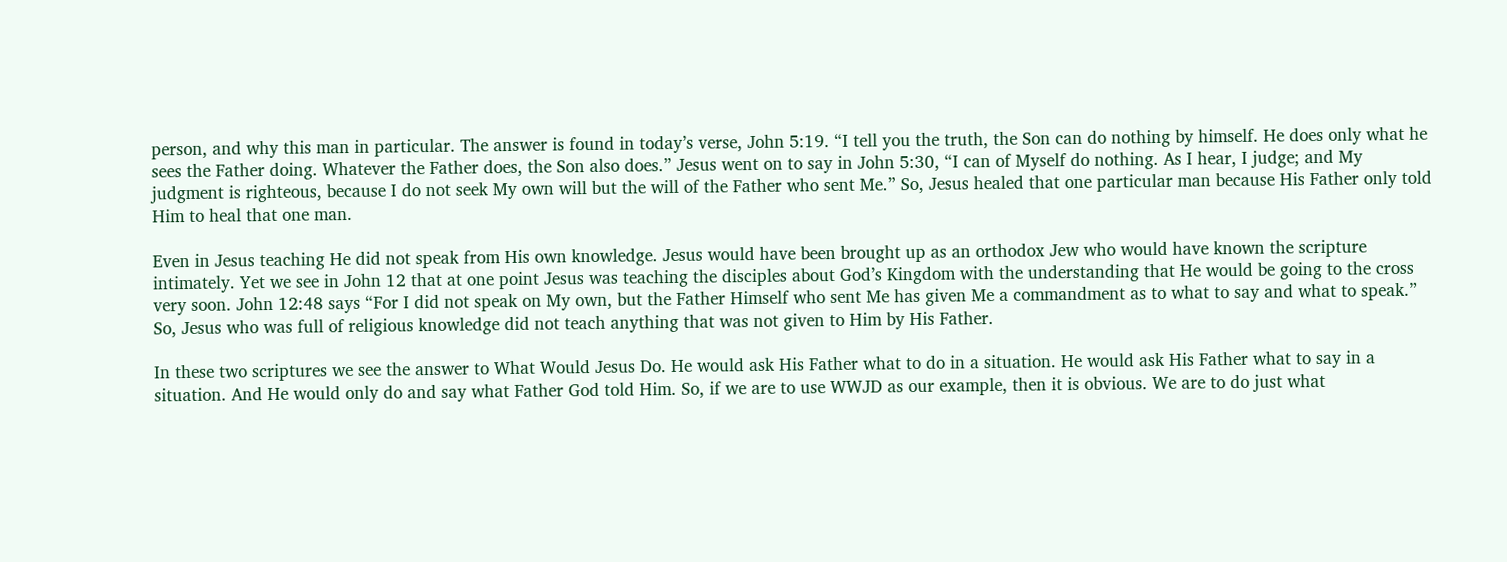person, and why this man in particular. The answer is found in today’s verse, John 5:19. “I tell you the truth, the Son can do nothing by himself. He does only what he sees the Father doing. Whatever the Father does, the Son also does.” Jesus went on to say in John 5:30, “I can of Myself do nothing. As I hear, I judge; and My judgment is righteous, because I do not seek My own will but the will of the Father who sent Me.” So, Jesus healed that one particular man because His Father only told Him to heal that one man.

Even in Jesus teaching He did not speak from His own knowledge. Jesus would have been brought up as an orthodox Jew who would have known the scripture intimately. Yet we see in John 12 that at one point Jesus was teaching the disciples about God’s Kingdom with the understanding that He would be going to the cross very soon. John 12:48 says “For I did not speak on My own, but the Father Himself who sent Me has given Me a commandment as to what to say and what to speak.” So, Jesus who was full of religious knowledge did not teach anything that was not given to Him by His Father.

In these two scriptures we see the answer to What Would Jesus Do. He would ask His Father what to do in a situation. He would ask His Father what to say in a situation. And He would only do and say what Father God told Him. So, if we are to use WWJD as our example, then it is obvious. We are to do just what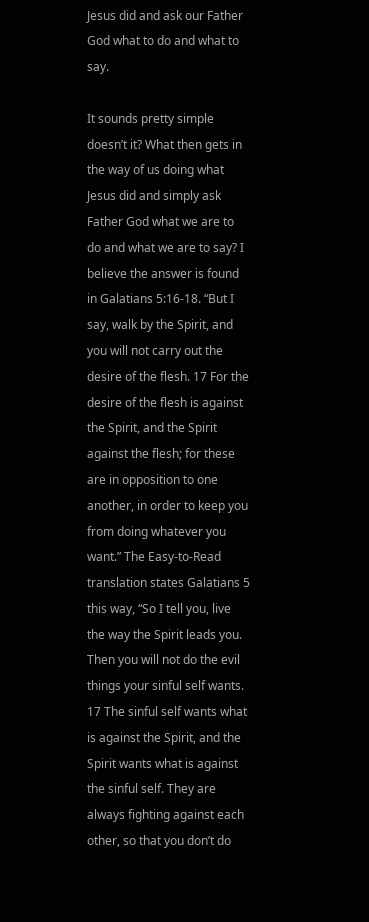Jesus did and ask our Father God what to do and what to say.

It sounds pretty simple doesn’t it? What then gets in the way of us doing what Jesus did and simply ask Father God what we are to do and what we are to say? I believe the answer is found in Galatians 5:16-18. “But I say, walk by the Spirit, and you will not carry out the desire of the flesh. 17 For the desire of the flesh is against the Spirit, and the Spirit against the flesh; for these are in opposition to one another, in order to keep you from doing whatever you want.” The Easy-to-Read translation states Galatians 5 this way, “So I tell you, live the way the Spirit leads you. Then you will not do the evil things your sinful self wants. 17 The sinful self wants what is against the Spirit, and the Spirit wants what is against the sinful self. They are always fighting against each other, so that you don’t do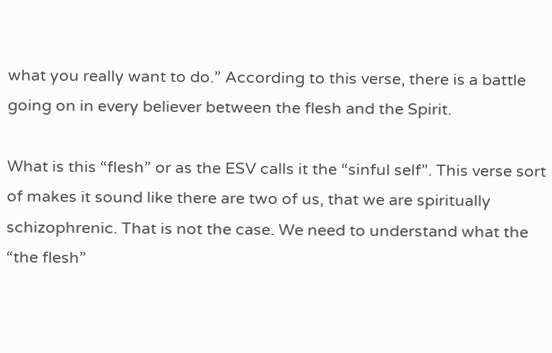what you really want to do.” According to this verse, there is a battle going on in every believer between the flesh and the Spirit.

What is this “flesh” or as the ESV calls it the “sinful self”. This verse sort of makes it sound like there are two of us, that we are spiritually schizophrenic. That is not the case. We need to understand what the “the flesh”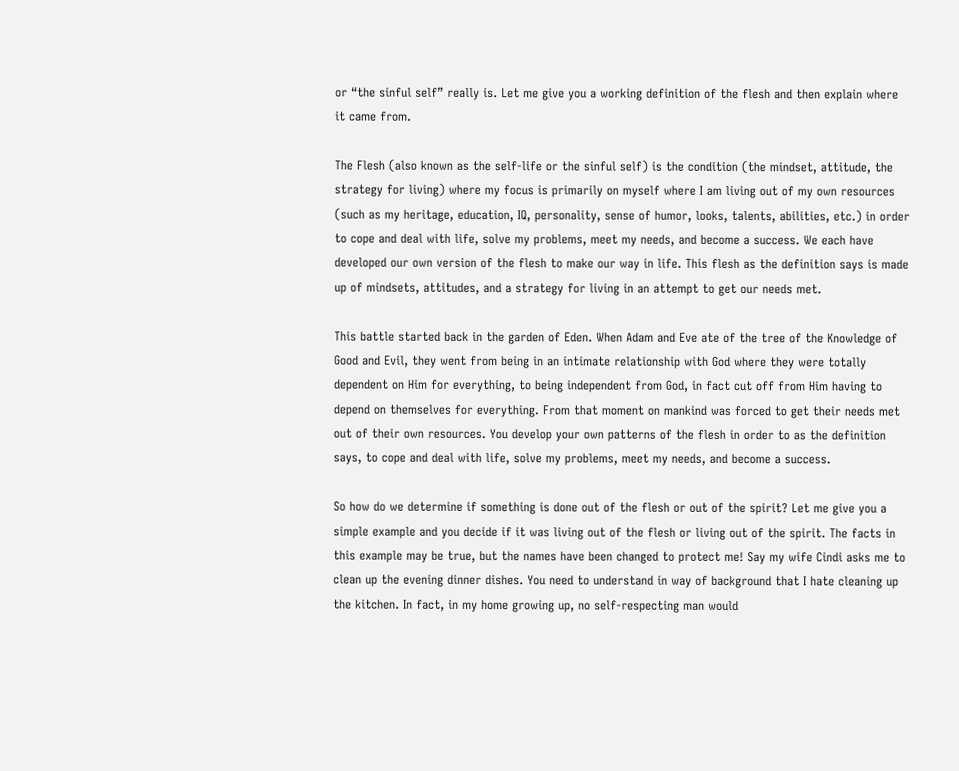or “the sinful self” really is. Let me give you a working definition of the flesh and then explain where it came from.

The Flesh (also known as the self-life or the sinful self) is the condition (the mindset, attitude, the strategy for living) where my focus is primarily on myself where I am living out of my own resources (such as my heritage, education, IQ, personality, sense of humor, looks, talents, abilities, etc.) in order to cope and deal with life, solve my problems, meet my needs, and become a success. We each have developed our own version of the flesh to make our way in life. This flesh as the definition says is made up of mindsets, attitudes, and a strategy for living in an attempt to get our needs met.

This battle started back in the garden of Eden. When Adam and Eve ate of the tree of the Knowledge of Good and Evil, they went from being in an intimate relationship with God where they were totally dependent on Him for everything, to being independent from God, in fact cut off from Him having to depend on themselves for everything. From that moment on mankind was forced to get their needs met out of their own resources. You develop your own patterns of the flesh in order to as the definition says, to cope and deal with life, solve my problems, meet my needs, and become a success.

So how do we determine if something is done out of the flesh or out of the spirit? Let me give you a simple example and you decide if it was living out of the flesh or living out of the spirit. The facts in this example may be true, but the names have been changed to protect me! Say my wife Cindi asks me to clean up the evening dinner dishes. You need to understand in way of background that I hate cleaning up the kitchen. In fact, in my home growing up, no self-respecting man would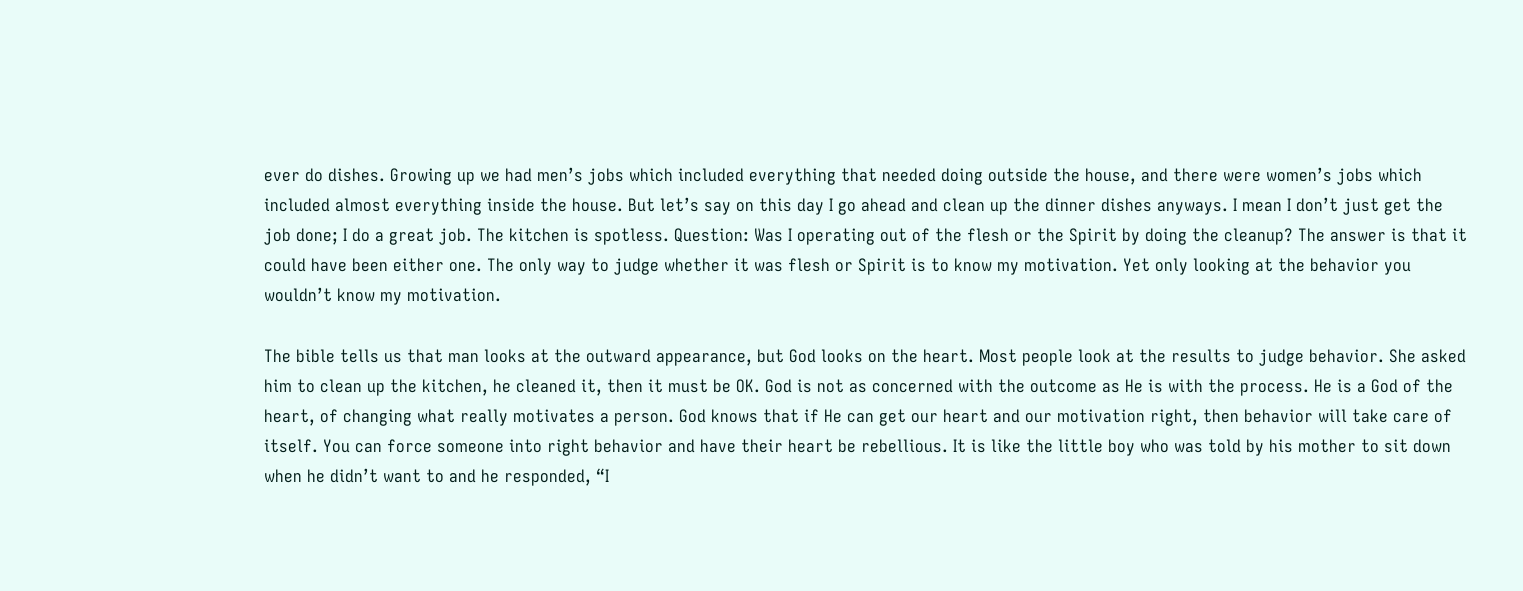ever do dishes. Growing up we had men’s jobs which included everything that needed doing outside the house, and there were women’s jobs which included almost everything inside the house. But let’s say on this day I go ahead and clean up the dinner dishes anyways. I mean I don’t just get the job done; I do a great job. The kitchen is spotless. Question: Was I operating out of the flesh or the Spirit by doing the cleanup? The answer is that it could have been either one. The only way to judge whether it was flesh or Spirit is to know my motivation. Yet only looking at the behavior you wouldn’t know my motivation.

The bible tells us that man looks at the outward appearance, but God looks on the heart. Most people look at the results to judge behavior. She asked him to clean up the kitchen, he cleaned it, then it must be OK. God is not as concerned with the outcome as He is with the process. He is a God of the heart, of changing what really motivates a person. God knows that if He can get our heart and our motivation right, then behavior will take care of itself. You can force someone into right behavior and have their heart be rebellious. It is like the little boy who was told by his mother to sit down when he didn’t want to and he responded, “I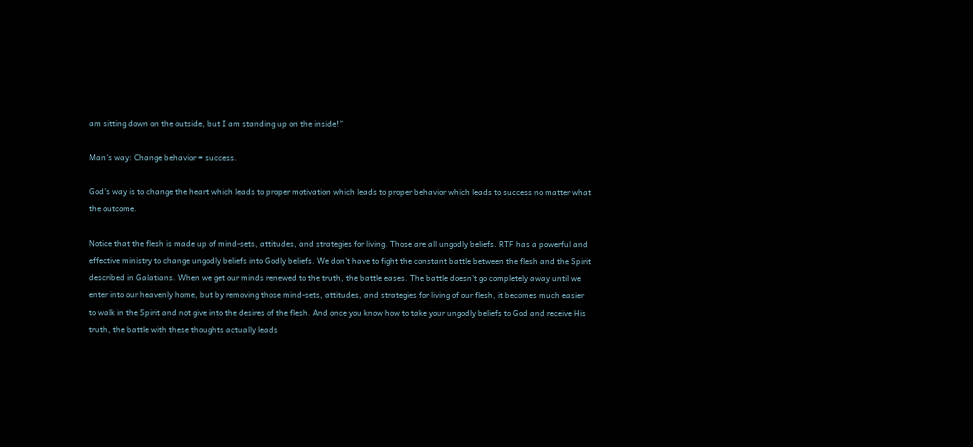am sitting down on the outside, but I am standing up on the inside!”

Man’s way: Change behavior = success.

God’s way is to change the heart which leads to proper motivation which leads to proper behavior which leads to success no matter what the outcome.

Notice that the flesh is made up of mind-sets, attitudes, and strategies for living. Those are all ungodly beliefs. RTF has a powerful and effective ministry to change ungodly beliefs into Godly beliefs. We don’t have to fight the constant battle between the flesh and the Spirit described in Galatians. When we get our minds renewed to the truth, the battle eases. The battle doesn’t go completely away until we enter into our heavenly home, but by removing those mind-sets, attitudes, and strategies for living of our flesh, it becomes much easier to walk in the Spirit and not give into the desires of the flesh. And once you know how to take your ungodly beliefs to God and receive His truth, the battle with these thoughts actually leads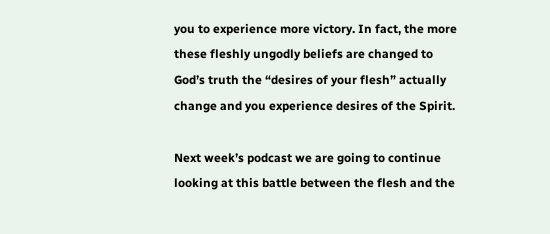you to experience more victory. In fact, the more these fleshly ungodly beliefs are changed to God’s truth the “desires of your flesh” actually change and you experience desires of the Spirit.

Next week’s podcast we are going to continue looking at this battle between the flesh and the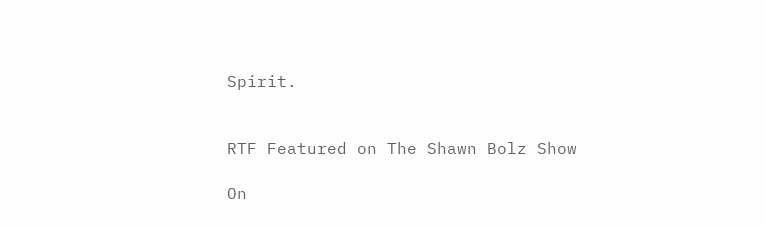Spirit.


RTF Featured on The Shawn Bolz Show

On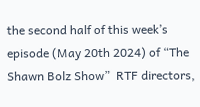the second half of this week’s episode (May 20th 2024) of “The Shawn Bolz Show”  RTF directors,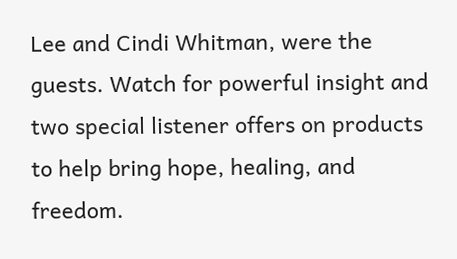Lee and Cindi Whitman, were the guests. Watch for powerful insight and two special listener offers on products to help bring hope, healing, and freedom.